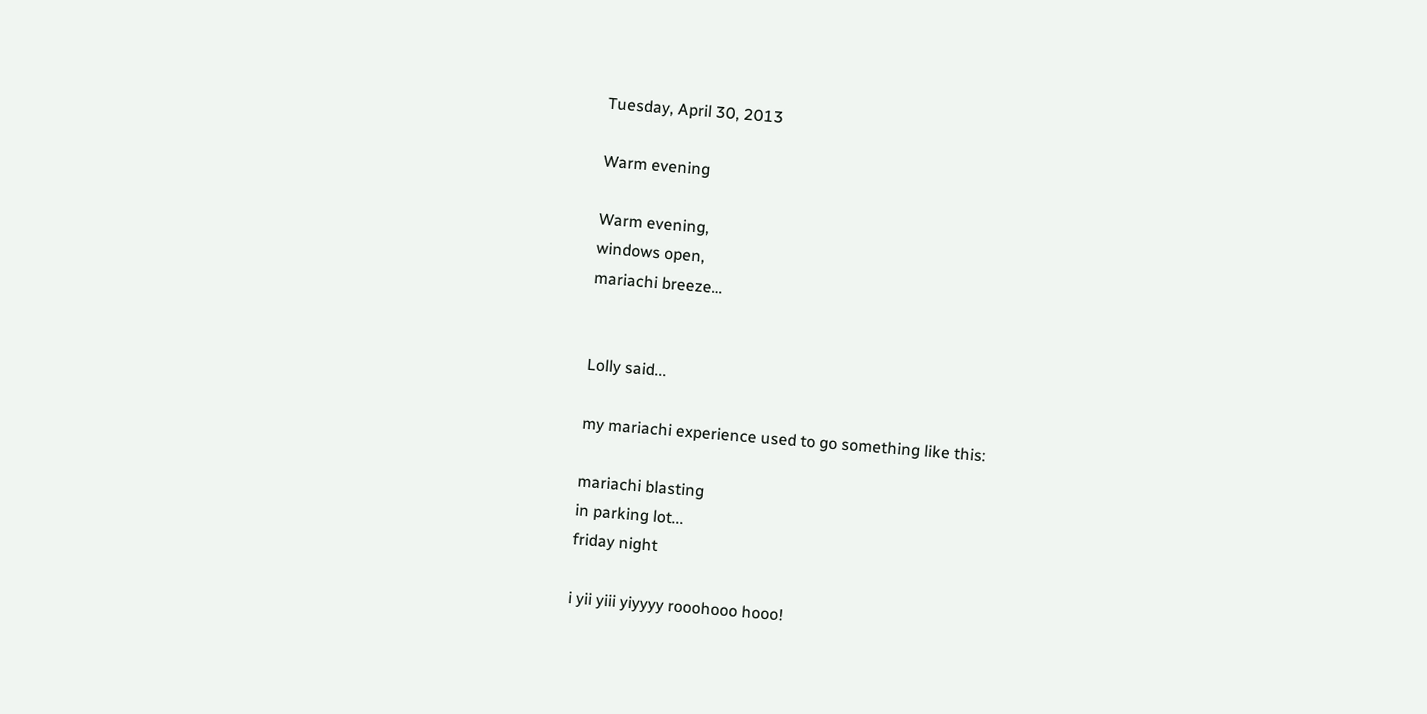Tuesday, April 30, 2013

Warm evening

Warm evening,
windows open,
mariachi breeze…


Lolly said...

my mariachi experience used to go something like this:

mariachi blasting
in parking lot...
friday night

i yii yiii yiyyyy rooohooo hooo!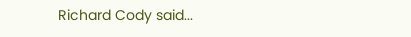Richard Cody said...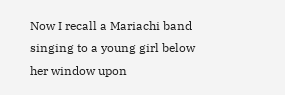Now I recall a Mariachi band singing to a young girl below her window upon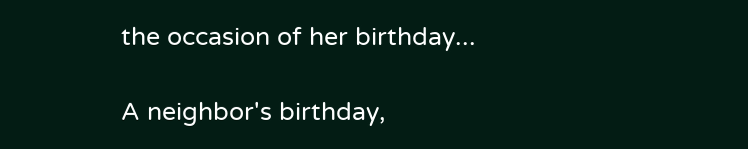the occasion of her birthday...

A neighbor's birthday,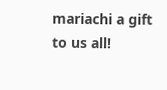mariachi a gift
to us all!